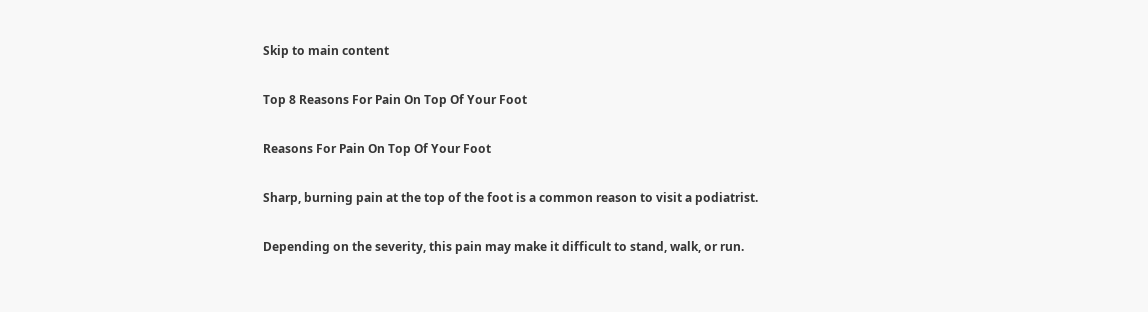Skip to main content

Top 8 Reasons For Pain On Top Of Your Foot

Reasons For Pain On Top Of Your Foot

Sharp, burning pain at the top of the foot is a common reason to visit a podiatrist.

Depending on the severity, this pain may make it difficult to stand, walk, or run.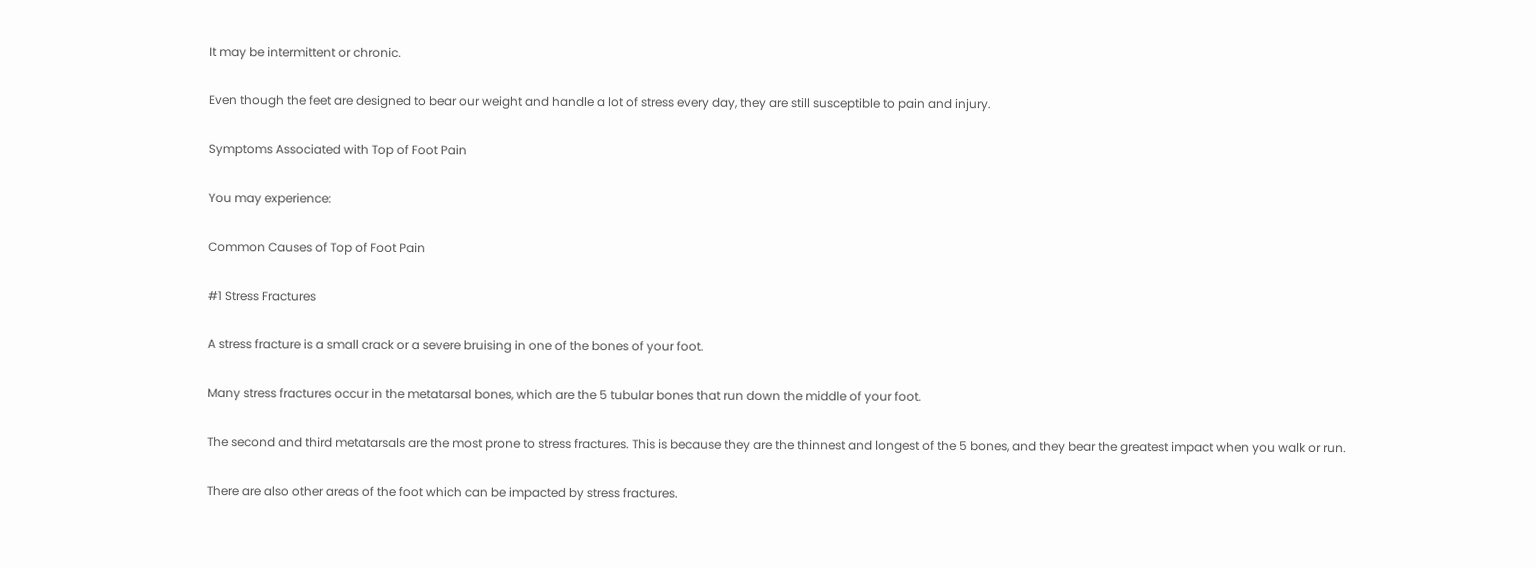It may be intermittent or chronic.

Even though the feet are designed to bear our weight and handle a lot of stress every day, they are still susceptible to pain and injury.

Symptoms Associated with Top of Foot Pain

You may experience:

Common Causes of Top of Foot Pain

#1 Stress Fractures

A stress fracture is a small crack or a severe bruising in one of the bones of your foot.

Many stress fractures occur in the metatarsal bones, which are the 5 tubular bones that run down the middle of your foot.

The second and third metatarsals are the most prone to stress fractures. This is because they are the thinnest and longest of the 5 bones, and they bear the greatest impact when you walk or run.

There are also other areas of the foot which can be impacted by stress fractures.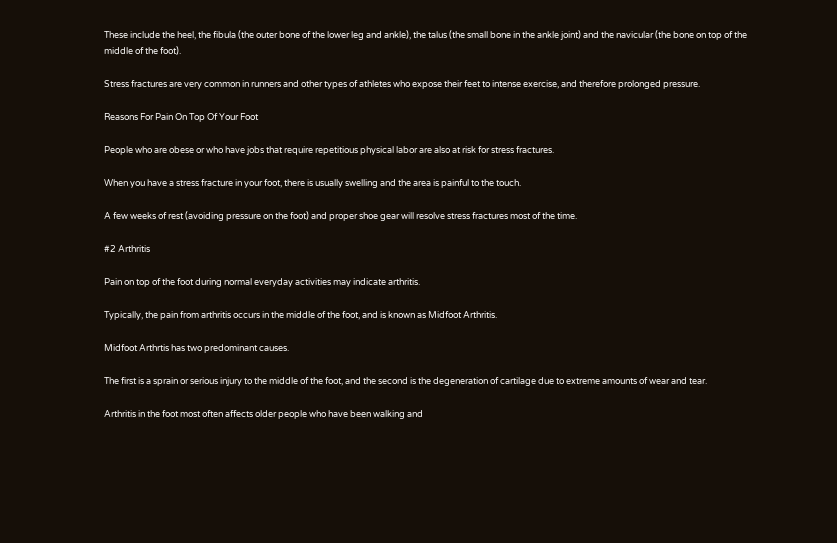These include the heel, the fibula (the outer bone of the lower leg and ankle), the talus (the small bone in the ankle joint) and the navicular (the bone on top of the middle of the foot).

Stress fractures are very common in runners and other types of athletes who expose their feet to intense exercise, and therefore prolonged pressure.

Reasons For Pain On Top Of Your Foot

People who are obese or who have jobs that require repetitious physical labor are also at risk for stress fractures.

When you have a stress fracture in your foot, there is usually swelling and the area is painful to the touch.

A few weeks of rest (avoiding pressure on the foot) and proper shoe gear will resolve stress fractures most of the time.

#2 Arthritis

Pain on top of the foot during normal everyday activities may indicate arthritis.

Typically, the pain from arthritis occurs in the middle of the foot, and is known as Midfoot Arthritis.

Midfoot Arthrtis has two predominant causes.

The first is a sprain or serious injury to the middle of the foot, and the second is the degeneration of cartilage due to extreme amounts of wear and tear.

Arthritis in the foot most often affects older people who have been walking and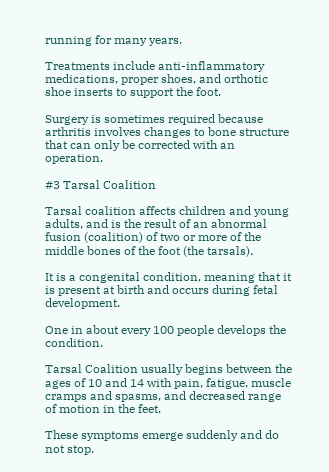running for many years.

Treatments include anti-inflammatory medications, proper shoes, and orthotic shoe inserts to support the foot.

Surgery is sometimes required because arthritis involves changes to bone structure that can only be corrected with an operation.

#3 Tarsal Coalition

Tarsal coalition affects children and young adults, and is the result of an abnormal fusion (coalition) of two or more of the middle bones of the foot (the tarsals).

It is a congenital condition, meaning that it is present at birth and occurs during fetal development.

One in about every 100 people develops the condition.

Tarsal Coalition usually begins between the ages of 10 and 14 with pain, fatigue, muscle cramps and spasms, and decreased range of motion in the feet.

These symptoms emerge suddenly and do not stop.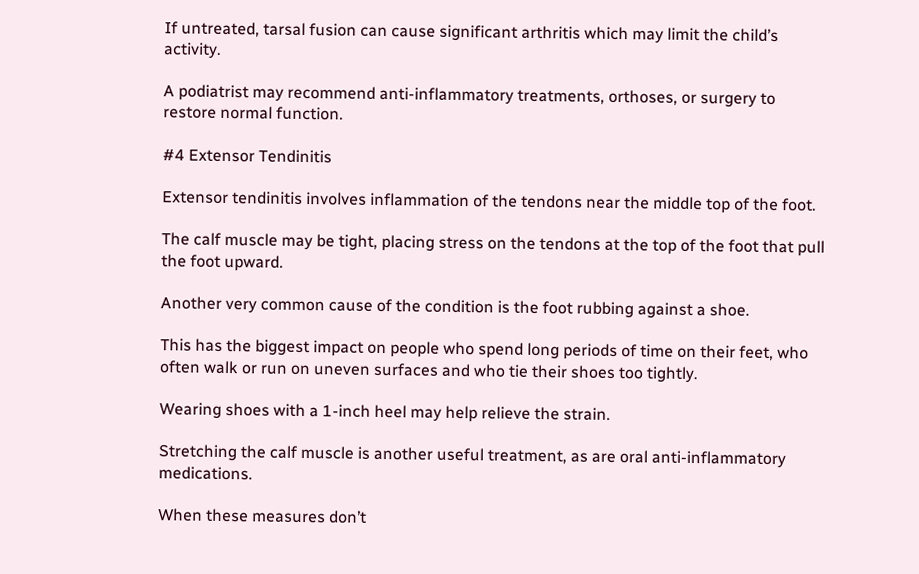If untreated, tarsal fusion can cause significant arthritis which may limit the child’s activity.

A podiatrist may recommend anti-inflammatory treatments, orthoses, or surgery to restore normal function.

#4 Extensor Tendinitis

Extensor tendinitis involves inflammation of the tendons near the middle top of the foot.

The calf muscle may be tight, placing stress on the tendons at the top of the foot that pull the foot upward.

Another very common cause of the condition is the foot rubbing against a shoe.

This has the biggest impact on people who spend long periods of time on their feet, who often walk or run on uneven surfaces and who tie their shoes too tightly.

Wearing shoes with a 1-inch heel may help relieve the strain.

Stretching the calf muscle is another useful treatment, as are oral anti-inflammatory medications.

When these measures don’t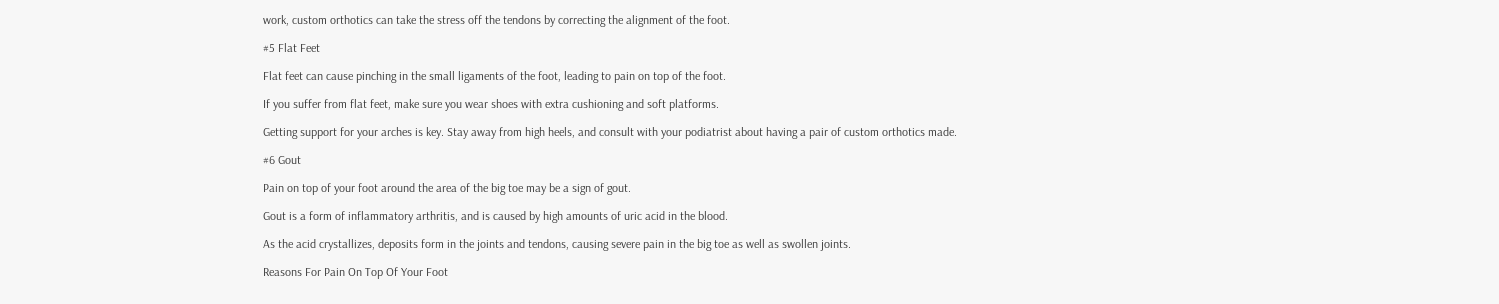work, custom orthotics can take the stress off the tendons by correcting the alignment of the foot.

#5 Flat Feet

Flat feet can cause pinching in the small ligaments of the foot, leading to pain on top of the foot.

If you suffer from flat feet, make sure you wear shoes with extra cushioning and soft platforms.

Getting support for your arches is key. Stay away from high heels, and consult with your podiatrist about having a pair of custom orthotics made.

#6 Gout

Pain on top of your foot around the area of the big toe may be a sign of gout.

Gout is a form of inflammatory arthritis, and is caused by high amounts of uric acid in the blood.

As the acid crystallizes, deposits form in the joints and tendons, causing severe pain in the big toe as well as swollen joints.

Reasons For Pain On Top Of Your Foot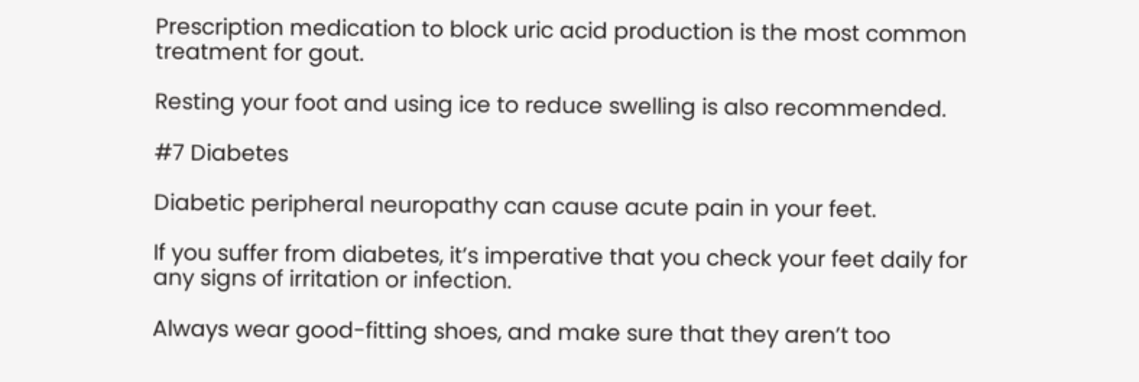Prescription medication to block uric acid production is the most common treatment for gout.

Resting your foot and using ice to reduce swelling is also recommended.

#7 Diabetes

Diabetic peripheral neuropathy can cause acute pain in your feet.

If you suffer from diabetes, it’s imperative that you check your feet daily for any signs of irritation or infection.

Always wear good-fitting shoes, and make sure that they aren’t too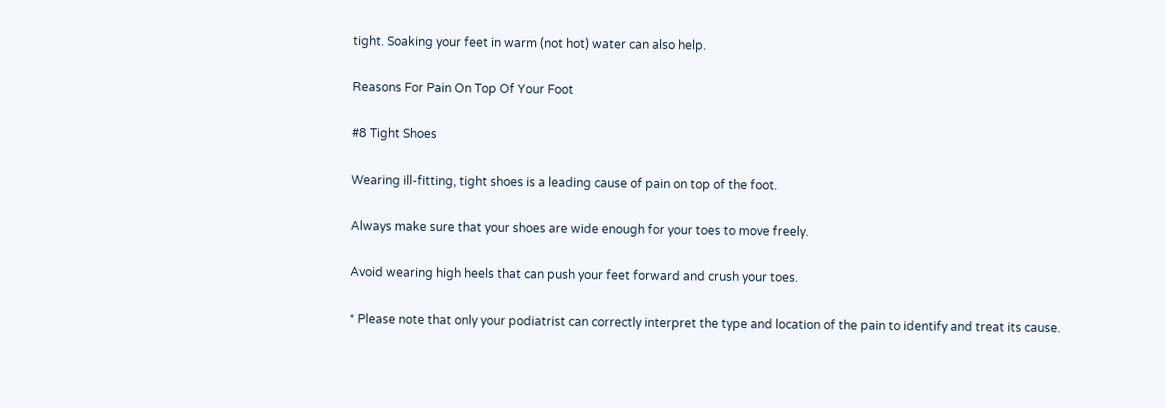tight. Soaking your feet in warm (not hot) water can also help.

Reasons For Pain On Top Of Your Foot

#8 Tight Shoes

Wearing ill-fitting, tight shoes is a leading cause of pain on top of the foot.

Always make sure that your shoes are wide enough for your toes to move freely.

Avoid wearing high heels that can push your feet forward and crush your toes.

* Please note that only your podiatrist can correctly interpret the type and location of the pain to identify and treat its cause.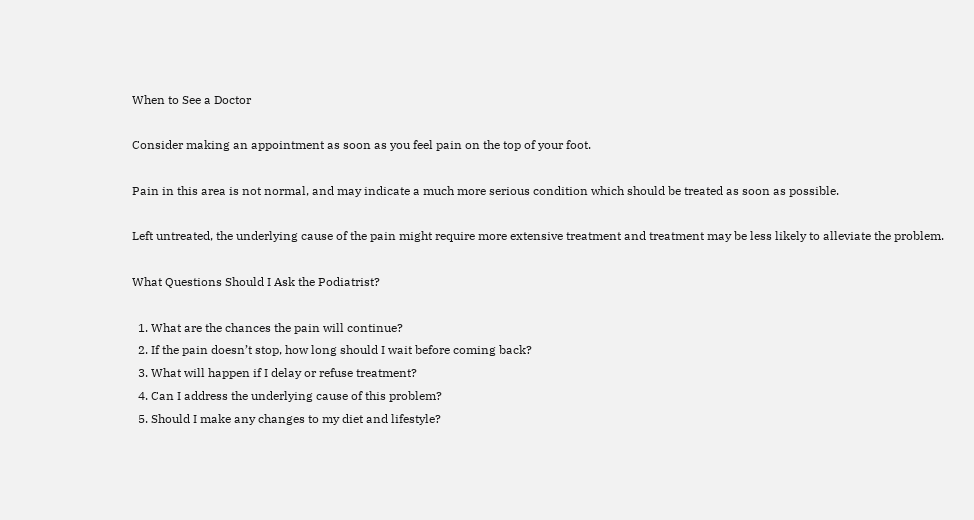When to See a Doctor

Consider making an appointment as soon as you feel pain on the top of your foot.

Pain in this area is not normal, and may indicate a much more serious condition which should be treated as soon as possible.

Left untreated, the underlying cause of the pain might require more extensive treatment and treatment may be less likely to alleviate the problem.

What Questions Should I Ask the Podiatrist?

  1. What are the chances the pain will continue?
  2. If the pain doesn’t stop, how long should I wait before coming back?
  3. What will happen if I delay or refuse treatment?
  4. Can I address the underlying cause of this problem?
  5. Should I make any changes to my diet and lifestyle?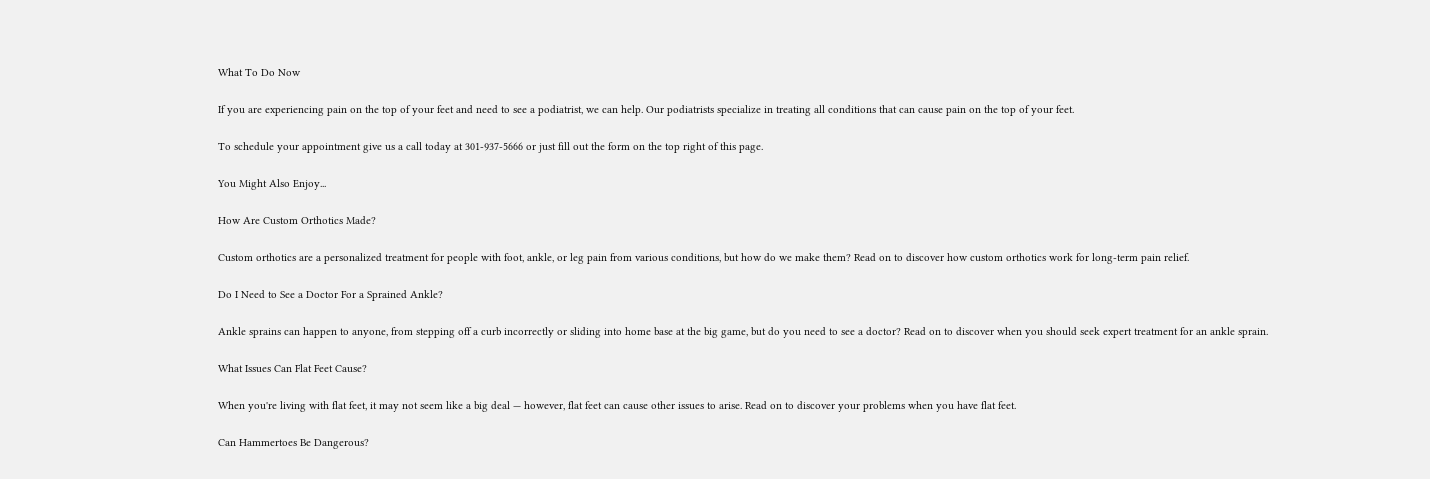What To Do Now

If you are experiencing pain on the top of your feet and need to see a podiatrist, we can help. Our podiatrists specialize in treating all conditions that can cause pain on the top of your feet.

To schedule your appointment give us a call today at 301-937-5666 or just fill out the form on the top right of this page.

You Might Also Enjoy...

How Are Custom Orthotics Made?

Custom orthotics are a personalized treatment for people with foot, ankle, or leg pain from various conditions, but how do we make them? Read on to discover how custom orthotics work for long-term pain relief.

Do I Need to See a Doctor For a Sprained Ankle?

Ankle sprains can happen to anyone, from stepping off a curb incorrectly or sliding into home base at the big game, but do you need to see a doctor? Read on to discover when you should seek expert treatment for an ankle sprain.

What Issues Can Flat Feet Cause?

When you're living with flat feet, it may not seem like a big deal — however, flat feet can cause other issues to arise. Read on to discover your problems when you have flat feet.

Can Hammertoes Be Dangerous?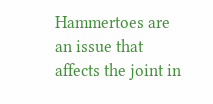Hammertoes are an issue that affects the joint in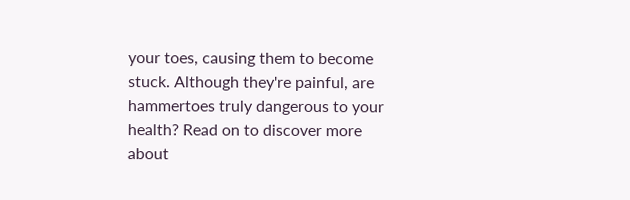your toes, causing them to become stuck. Although they're painful, are hammertoes truly dangerous to your health? Read on to discover more about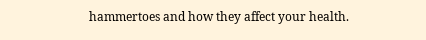hammertoes and how they affect your health.